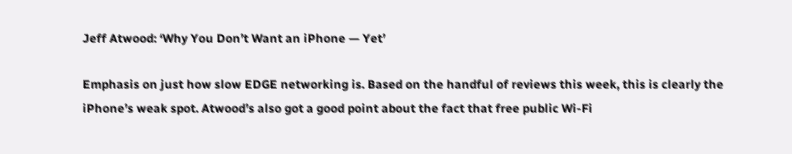Jeff Atwood: ‘Why You Don’t Want an iPhone — Yet’

Emphasis on just how slow EDGE networking is. Based on the handful of reviews this week, this is clearly the iPhone’s weak spot. Atwood’s also got a good point about the fact that free public Wi-Fi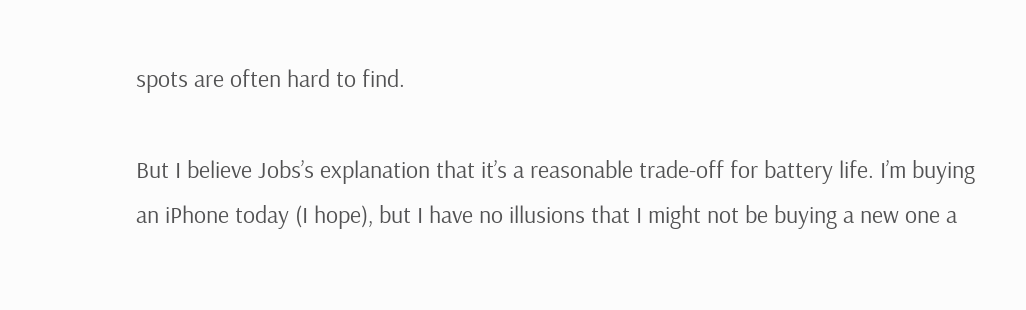spots are often hard to find.

But I believe Jobs’s explanation that it’s a reasonable trade-off for battery life. I’m buying an iPhone today (I hope), but I have no illusions that I might not be buying a new one a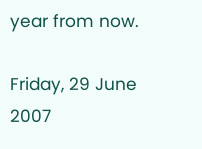year from now.

Friday, 29 June 2007